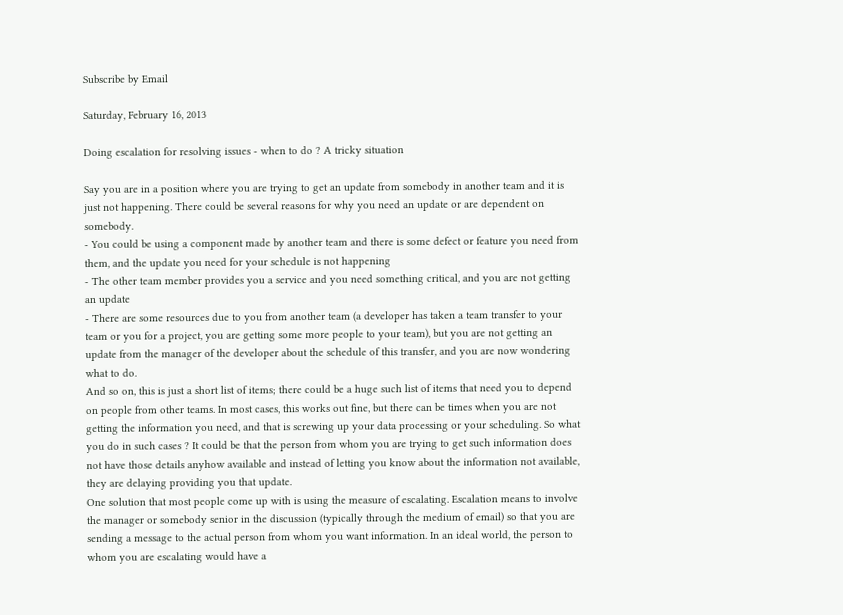Subscribe by Email

Saturday, February 16, 2013

Doing escalation for resolving issues - when to do ? A tricky situation

Say you are in a position where you are trying to get an update from somebody in another team and it is just not happening. There could be several reasons for why you need an update or are dependent on somebody.
- You could be using a component made by another team and there is some defect or feature you need from them, and the update you need for your schedule is not happening
- The other team member provides you a service and you need something critical, and you are not getting an update
- There are some resources due to you from another team (a developer has taken a team transfer to your team or you for a project, you are getting some more people to your team), but you are not getting an update from the manager of the developer about the schedule of this transfer, and you are now wondering what to do.
And so on, this is just a short list of items; there could be a huge such list of items that need you to depend on people from other teams. In most cases, this works out fine, but there can be times when you are not getting the information you need, and that is screwing up your data processing or your scheduling. So what you do in such cases ? It could be that the person from whom you are trying to get such information does not have those details anyhow available and instead of letting you know about the information not available, they are delaying providing you that update.
One solution that most people come up with is using the measure of escalating. Escalation means to involve the manager or somebody senior in the discussion (typically through the medium of email) so that you are sending a message to the actual person from whom you want information. In an ideal world, the person to whom you are escalating would have a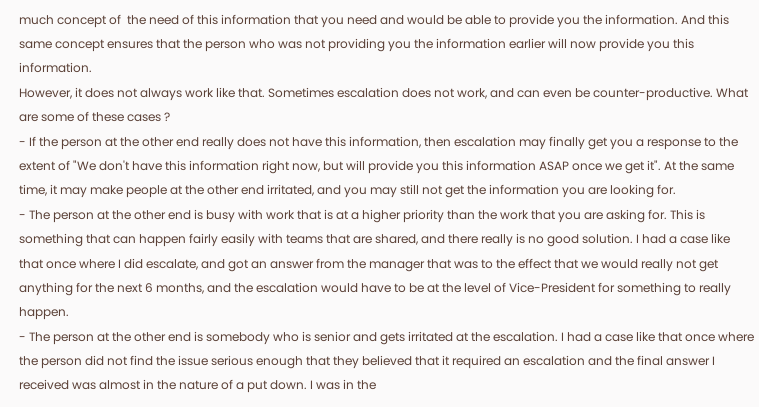much concept of  the need of this information that you need and would be able to provide you the information. And this same concept ensures that the person who was not providing you the information earlier will now provide you this information.
However, it does not always work like that. Sometimes escalation does not work, and can even be counter-productive. What are some of these cases ?
- If the person at the other end really does not have this information, then escalation may finally get you a response to the extent of "We don't have this information right now, but will provide you this information ASAP once we get it". At the same time, it may make people at the other end irritated, and you may still not get the information you are looking for.
- The person at the other end is busy with work that is at a higher priority than the work that you are asking for. This is something that can happen fairly easily with teams that are shared, and there really is no good solution. I had a case like that once where I did escalate, and got an answer from the manager that was to the effect that we would really not get anything for the next 6 months, and the escalation would have to be at the level of Vice-President for something to really happen.
- The person at the other end is somebody who is senior and gets irritated at the escalation. I had a case like that once where the person did not find the issue serious enough that they believed that it required an escalation and the final answer I received was almost in the nature of a put down. I was in the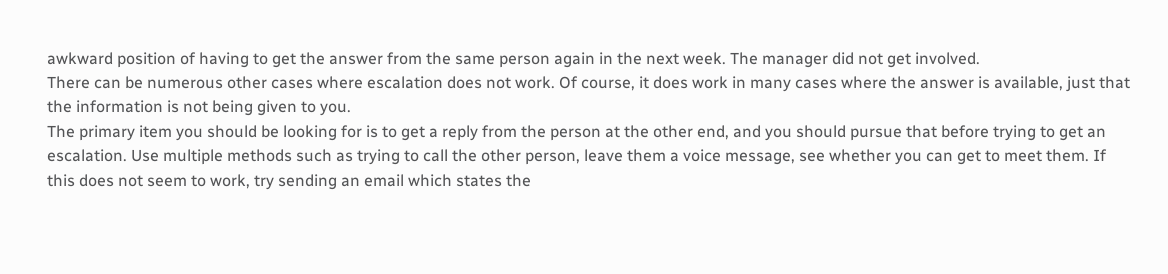awkward position of having to get the answer from the same person again in the next week. The manager did not get involved.
There can be numerous other cases where escalation does not work. Of course, it does work in many cases where the answer is available, just that the information is not being given to you.
The primary item you should be looking for is to get a reply from the person at the other end, and you should pursue that before trying to get an escalation. Use multiple methods such as trying to call the other person, leave them a voice message, see whether you can get to meet them. If this does not seem to work, try sending an email which states the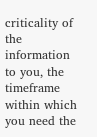criticality of the information to you, the timeframe within which you need the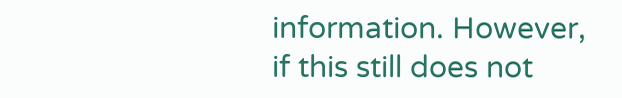information. However, if this still does not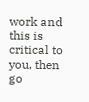work and this is critical to you, then go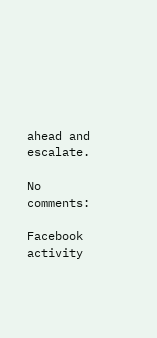ahead and escalate.

No comments:

Facebook activity